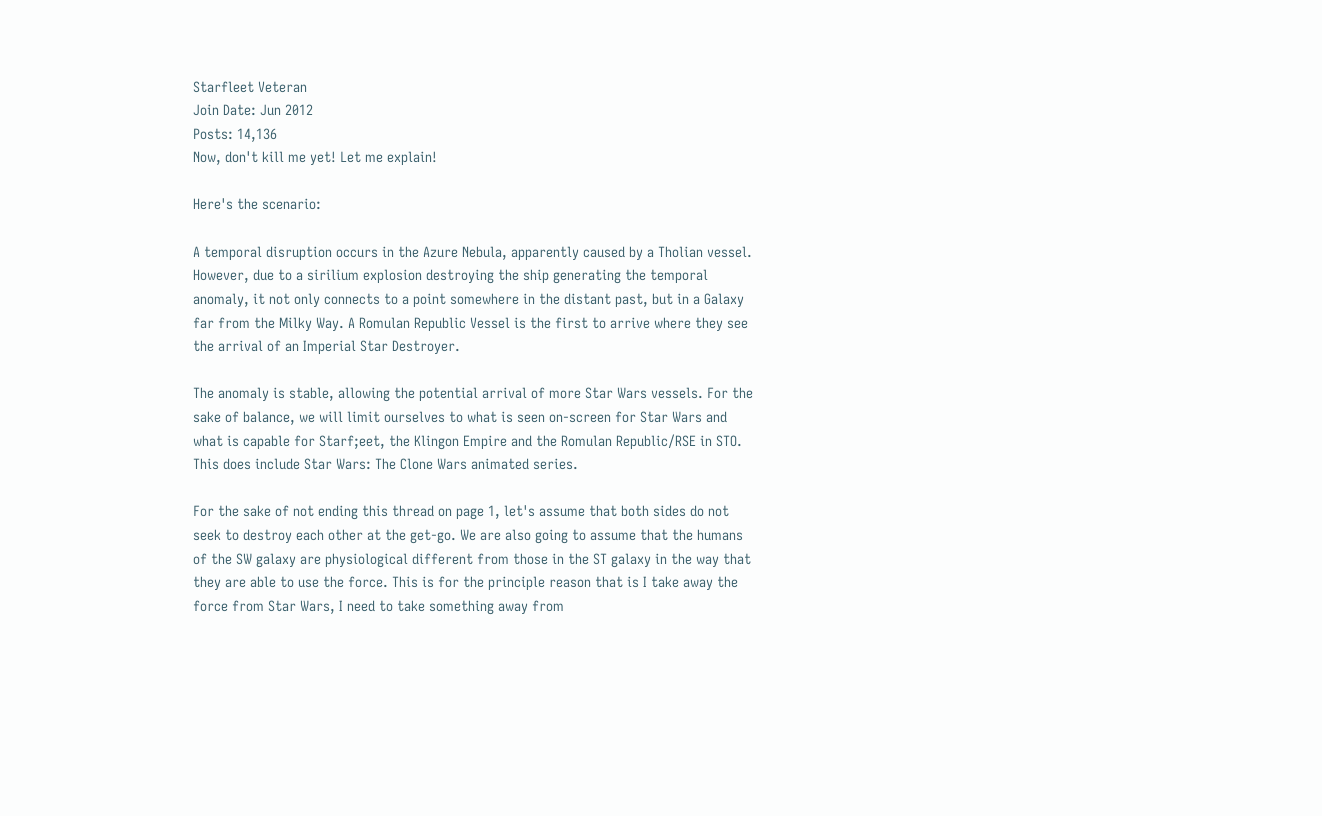Starfleet Veteran
Join Date: Jun 2012
Posts: 14,136
Now, don't kill me yet! Let me explain!

Here's the scenario:

A temporal disruption occurs in the Azure Nebula, apparently caused by a Tholian vessel. However, due to a sirilium explosion destroying the ship generating the temporal anomaly, it not only connects to a point somewhere in the distant past, but in a Galaxy far from the Milky Way. A Romulan Republic Vessel is the first to arrive where they see the arrival of an Imperial Star Destroyer.

The anomaly is stable, allowing the potential arrival of more Star Wars vessels. For the sake of balance, we will limit ourselves to what is seen on-screen for Star Wars and what is capable for Starf;eet, the Klingon Empire and the Romulan Republic/RSE in STO. This does include Star Wars: The Clone Wars animated series.

For the sake of not ending this thread on page 1, let's assume that both sides do not seek to destroy each other at the get-go. We are also going to assume that the humans of the SW galaxy are physiological different from those in the ST galaxy in the way that they are able to use the force. This is for the principle reason that is I take away the force from Star Wars, I need to take something away from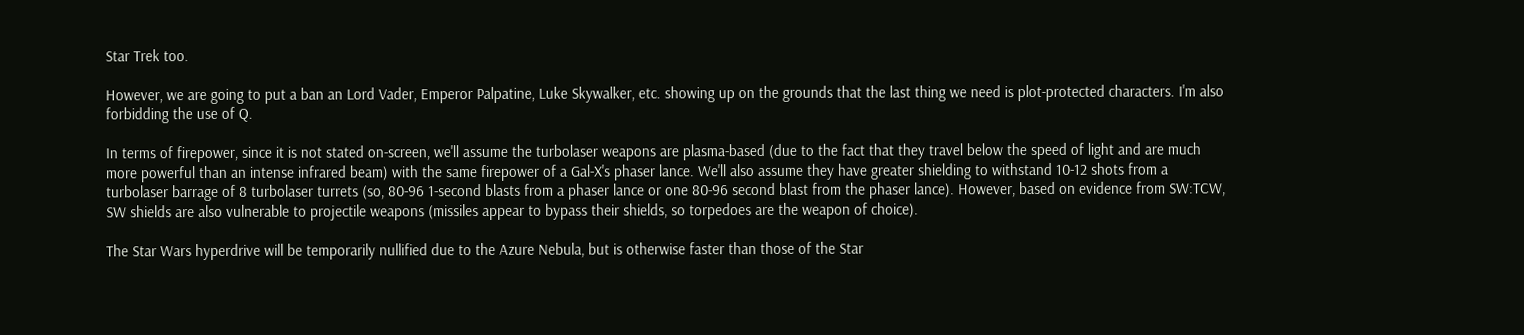Star Trek too.

However, we are going to put a ban an Lord Vader, Emperor Palpatine, Luke Skywalker, etc. showing up on the grounds that the last thing we need is plot-protected characters. I'm also forbidding the use of Q.

In terms of firepower, since it is not stated on-screen, we'll assume the turbolaser weapons are plasma-based (due to the fact that they travel below the speed of light and are much more powerful than an intense infrared beam) with the same firepower of a Gal-X's phaser lance. We'll also assume they have greater shielding to withstand 10-12 shots from a turbolaser barrage of 8 turbolaser turrets (so, 80-96 1-second blasts from a phaser lance or one 80-96 second blast from the phaser lance). However, based on evidence from SW:TCW, SW shields are also vulnerable to projectile weapons (missiles appear to bypass their shields, so torpedoes are the weapon of choice).

The Star Wars hyperdrive will be temporarily nullified due to the Azure Nebula, but is otherwise faster than those of the Star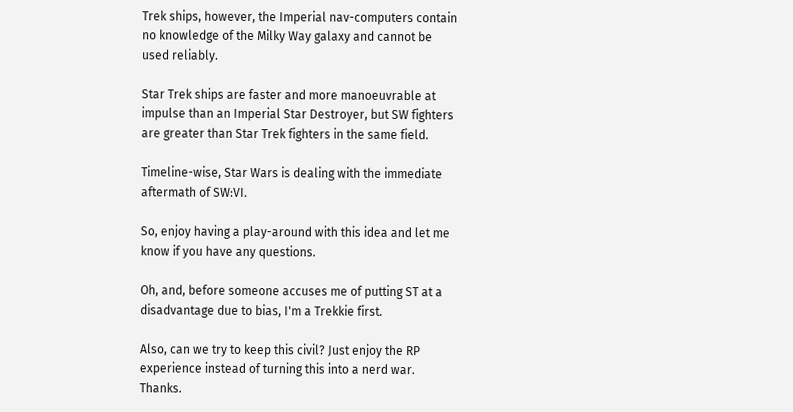Trek ships, however, the Imperial nav-computers contain no knowledge of the Milky Way galaxy and cannot be used reliably.

Star Trek ships are faster and more manoeuvrable at impulse than an Imperial Star Destroyer, but SW fighters are greater than Star Trek fighters in the same field.

Timeline-wise, Star Wars is dealing with the immediate aftermath of SW:VI.

So, enjoy having a play-around with this idea and let me know if you have any questions.

Oh, and, before someone accuses me of putting ST at a disadvantage due to bias, I'm a Trekkie first.

Also, can we try to keep this civil? Just enjoy the RP experience instead of turning this into a nerd war. Thanks.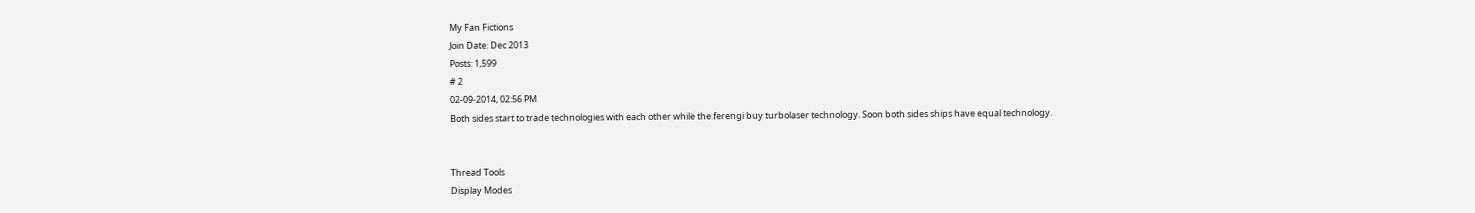My Fan Fictions
Join Date: Dec 2013
Posts: 1,599
# 2
02-09-2014, 02:56 PM
Both sides start to trade technologies with each other while the ferengi buy turbolaser technology. Soon both sides ships have equal technology.


Thread Tools
Display Modes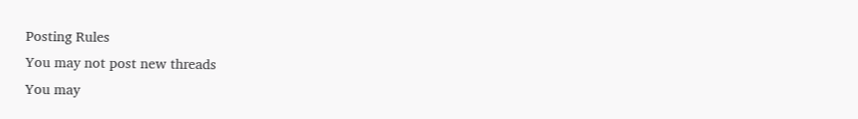Posting Rules
You may not post new threads
You may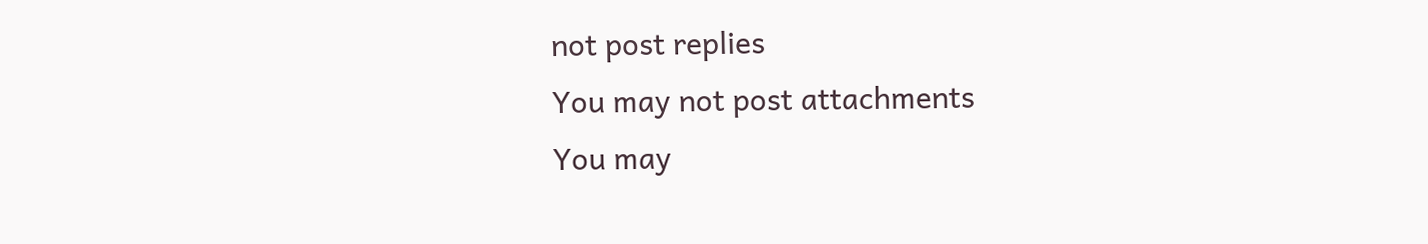not post replies
You may not post attachments
You may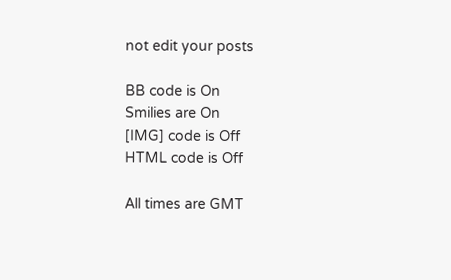not edit your posts

BB code is On
Smilies are On
[IMG] code is Off
HTML code is Off

All times are GMT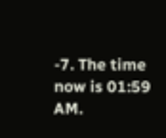-7. The time now is 01:59 AM.